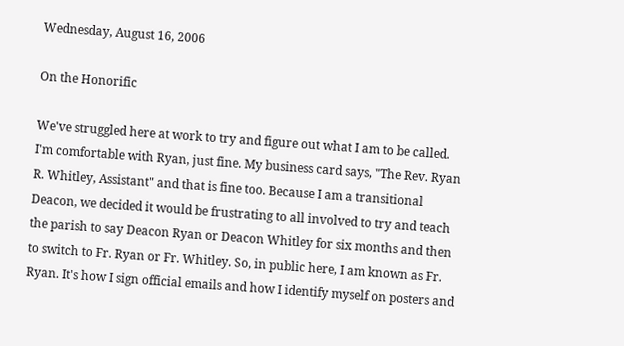Wednesday, August 16, 2006

On the Honorific

We've struggled here at work to try and figure out what I am to be called. I'm comfortable with Ryan, just fine. My business card says, "The Rev. Ryan R. Whitley, Assistant" and that is fine too. Because I am a transitional Deacon, we decided it would be frustrating to all involved to try and teach the parish to say Deacon Ryan or Deacon Whitley for six months and then to switch to Fr. Ryan or Fr. Whitley. So, in public here, I am known as Fr. Ryan. It's how I sign official emails and how I identify myself on posters and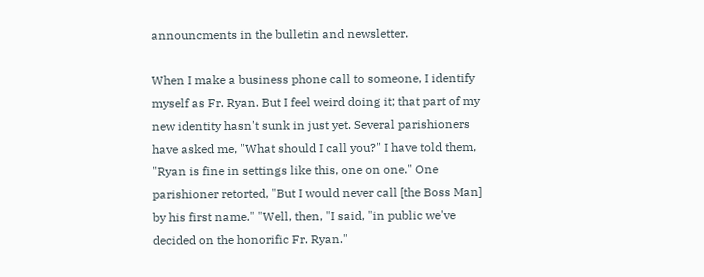announcments in the bulletin and newsletter.

When I make a business phone call to someone, I identify myself as Fr. Ryan. But I feel weird doing it; that part of my new identity hasn't sunk in just yet. Several parishioners have asked me, "What should I call you?" I have told them, "Ryan is fine in settings like this, one on one." One parishioner retorted, "But I would never call [the Boss Man] by his first name." "Well, then, "I said, "in public we've decided on the honorific Fr. Ryan."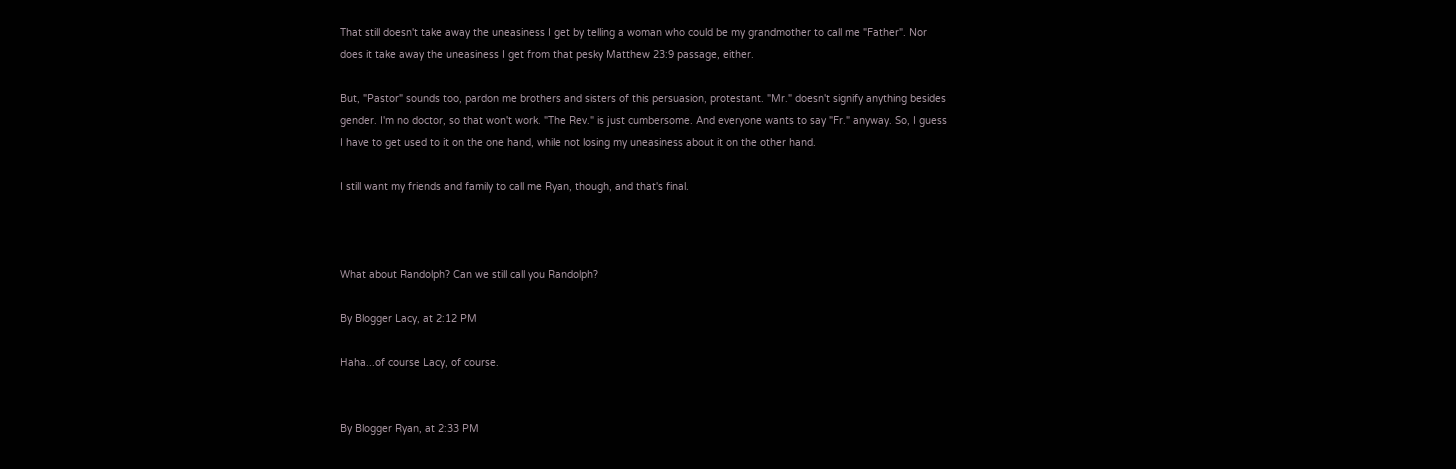That still doesn't take away the uneasiness I get by telling a woman who could be my grandmother to call me "Father". Nor does it take away the uneasiness I get from that pesky Matthew 23:9 passage, either.

But, "Pastor" sounds too, pardon me brothers and sisters of this persuasion, protestant. "Mr." doesn't signify anything besides gender. I'm no doctor, so that won't work. "The Rev." is just cumbersome. And everyone wants to say "Fr." anyway. So, I guess I have to get used to it on the one hand, while not losing my uneasiness about it on the other hand.

I still want my friends and family to call me Ryan, though, and that's final.



What about Randolph? Can we still call you Randolph?

By Blogger Lacy, at 2:12 PM

Haha...of course Lacy, of course.


By Blogger Ryan, at 2:33 PM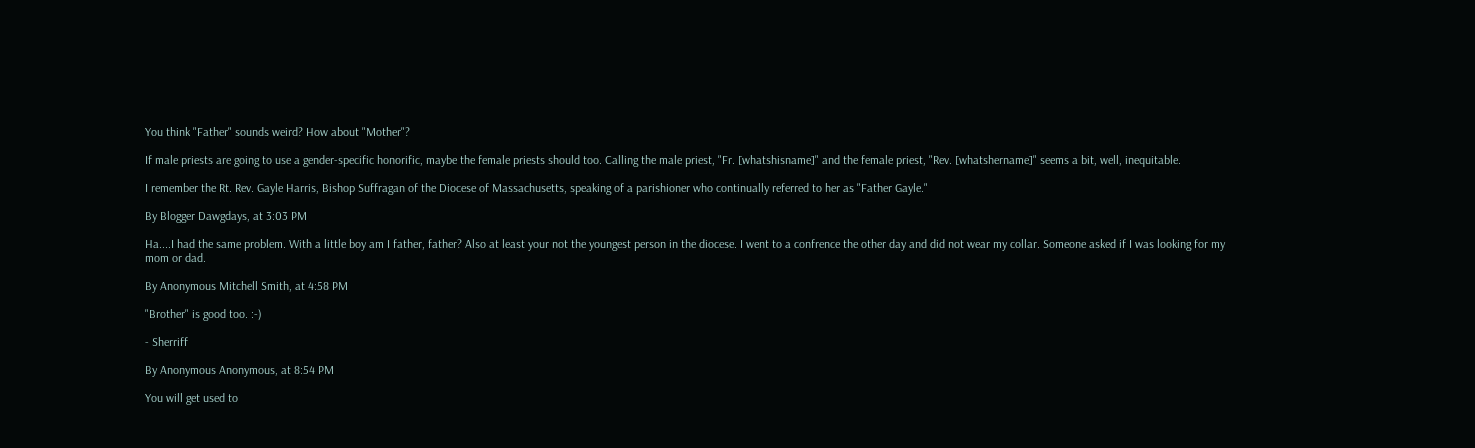You think "Father" sounds weird? How about "Mother"?

If male priests are going to use a gender-specific honorific, maybe the female priests should too. Calling the male priest, "Fr. [whatshisname]" and the female priest, "Rev. [whatshername]" seems a bit, well, inequitable.

I remember the Rt. Rev. Gayle Harris, Bishop Suffragan of the Diocese of Massachusetts, speaking of a parishioner who continually referred to her as "Father Gayle."

By Blogger Dawgdays, at 3:03 PM

Ha....I had the same problem. With a little boy am I father, father? Also at least your not the youngest person in the diocese. I went to a confrence the other day and did not wear my collar. Someone asked if I was looking for my mom or dad.

By Anonymous Mitchell Smith, at 4:58 PM

"Brother" is good too. :-)

- Sherriff

By Anonymous Anonymous, at 8:54 PM

You will get used to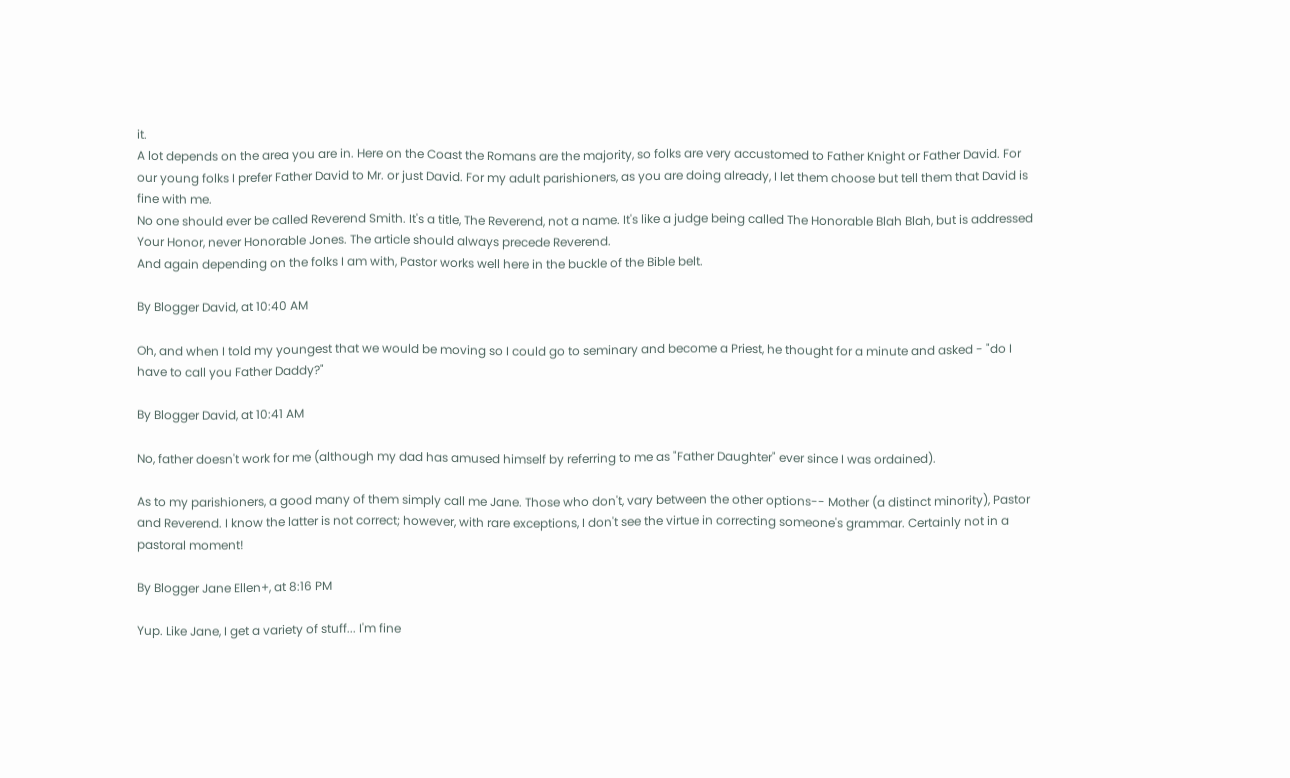it.
A lot depends on the area you are in. Here on the Coast the Romans are the majority, so folks are very accustomed to Father Knight or Father David. For our young folks I prefer Father David to Mr. or just David. For my adult parishioners, as you are doing already, I let them choose but tell them that David is fine with me.
No one should ever be called Reverend Smith. It's a title, The Reverend, not a name. It's like a judge being called The Honorable Blah Blah, but is addressed Your Honor, never Honorable Jones. The article should always precede Reverend.
And again depending on the folks I am with, Pastor works well here in the buckle of the Bible belt.

By Blogger David, at 10:40 AM

Oh, and when I told my youngest that we would be moving so I could go to seminary and become a Priest, he thought for a minute and asked - "do I have to call you Father Daddy?"

By Blogger David, at 10:41 AM

No, father doesn't work for me (although my dad has amused himself by referring to me as "Father Daughter" ever since I was ordained).

As to my parishioners, a good many of them simply call me Jane. Those who don't, vary between the other options-- Mother (a distinct minority), Pastor and Reverend. I know the latter is not correct; however, with rare exceptions, I don't see the virtue in correcting someone's grammar. Certainly not in a pastoral moment!

By Blogger Jane Ellen+, at 8:16 PM

Yup. Like Jane, I get a variety of stuff... I'm fine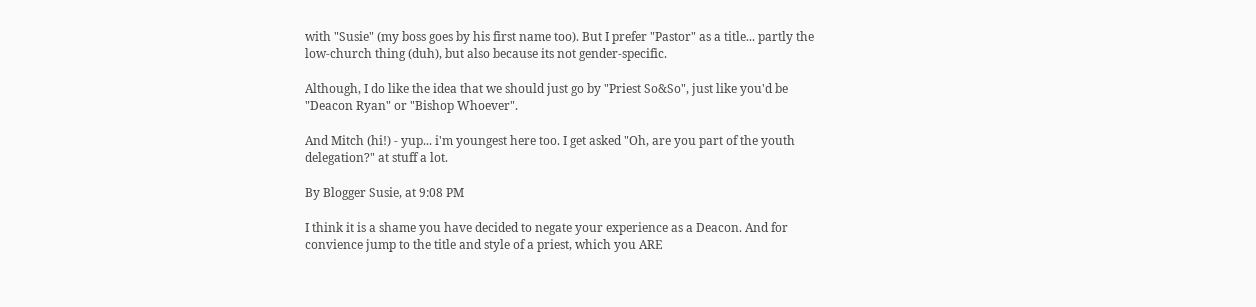with "Susie" (my boss goes by his first name too). But I prefer "Pastor" as a title... partly the low-church thing (duh), but also because its not gender-specific.

Although, I do like the idea that we should just go by "Priest So&So", just like you'd be "Deacon Ryan" or "Bishop Whoever".

And Mitch (hi!) - yup... i'm youngest here too. I get asked "Oh, are you part of the youth delegation?" at stuff a lot.

By Blogger Susie, at 9:08 PM

I think it is a shame you have decided to negate your experience as a Deacon. And for convience jump to the title and style of a priest, which you ARE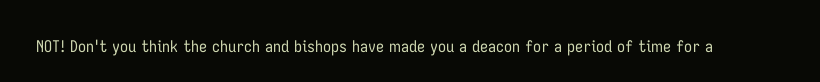NOT! Don't you think the church and bishops have made you a deacon for a period of time for a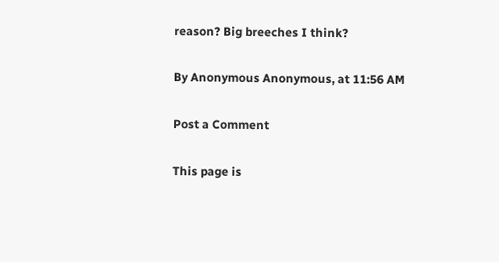reason? Big breeches I think?

By Anonymous Anonymous, at 11:56 AM

Post a Comment

This page is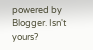powered by Blogger. Isn't yours?